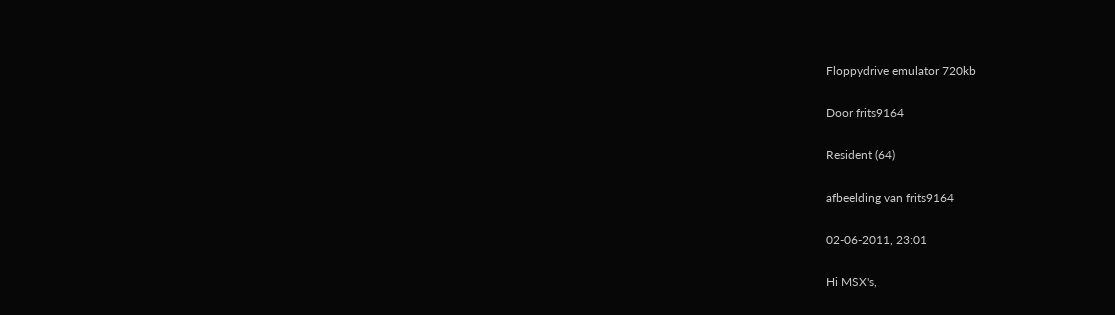Floppydrive emulator 720kb

Door frits9164

Resident (64)

afbeelding van frits9164

02-06-2011, 23:01

Hi MSX's,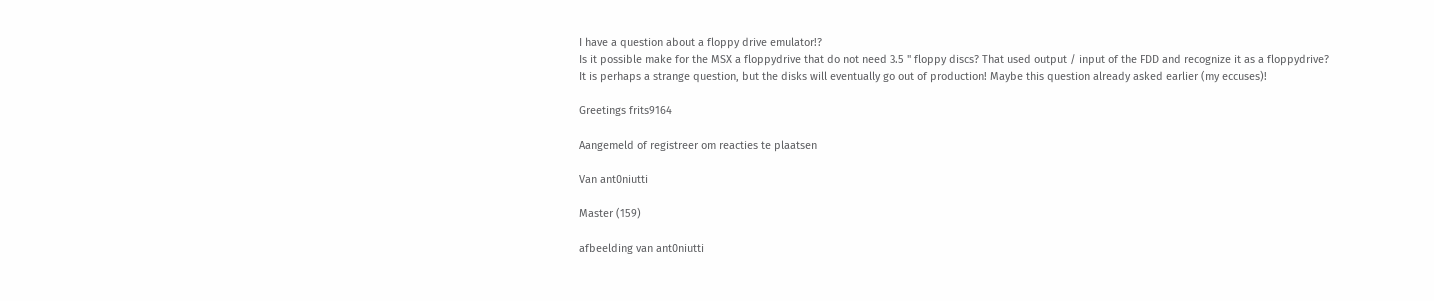I have a question about a floppy drive emulator!?
Is it possible make for the MSX a floppydrive that do not need 3.5 " floppy discs? That used output / input of the FDD and recognize it as a floppydrive?
It is perhaps a strange question, but the disks will eventually go out of production! Maybe this question already asked earlier (my eccuses)!

Greetings frits9164

Aangemeld of registreer om reacties te plaatsen

Van ant0niutti

Master (159)

afbeelding van ant0niutti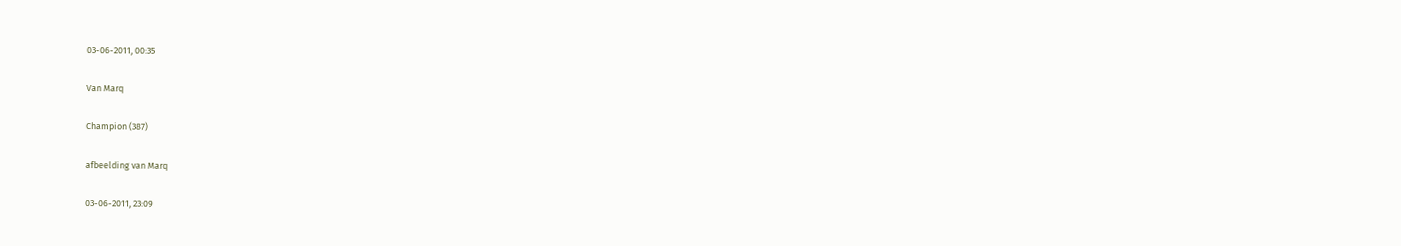03-06-2011, 00:35

Van Marq

Champion (387)

afbeelding van Marq

03-06-2011, 23:09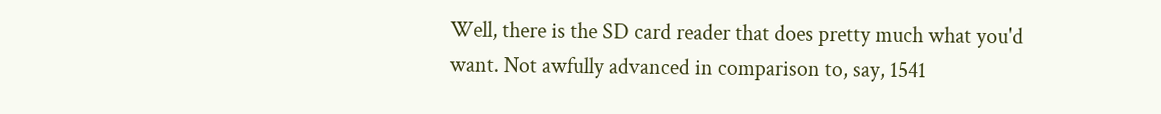Well, there is the SD card reader that does pretty much what you'd want. Not awfully advanced in comparison to, say, 1541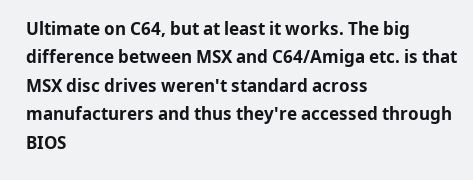Ultimate on C64, but at least it works. The big difference between MSX and C64/Amiga etc. is that MSX disc drives weren't standard across manufacturers and thus they're accessed through BIOS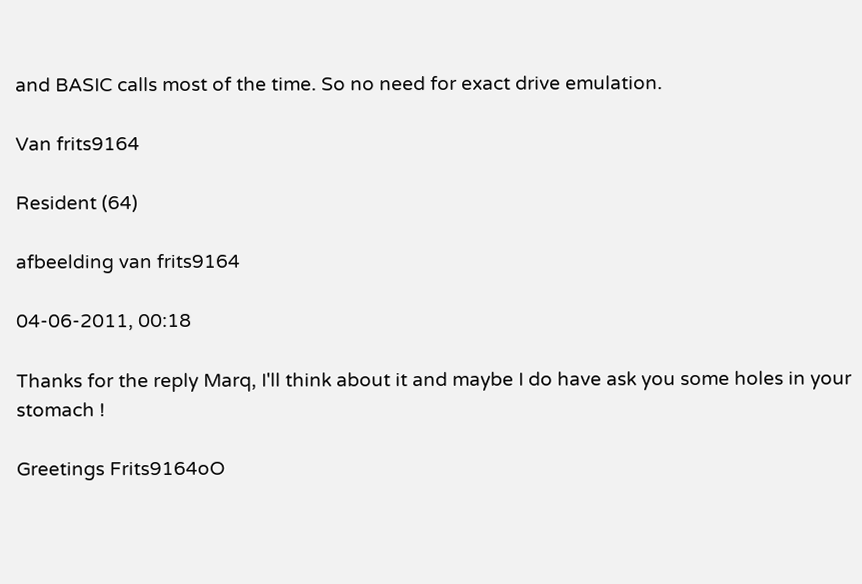and BASIC calls most of the time. So no need for exact drive emulation.

Van frits9164

Resident (64)

afbeelding van frits9164

04-06-2011, 00:18

Thanks for the reply Marq, I'll think about it and maybe I do have ask you some holes in your stomach !

Greetings Frits9164oO